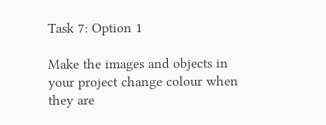Task 7: Option 1

Make the images and objects in your project change colour when they are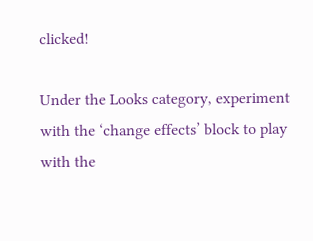clicked!

Under the Looks category, experiment with the ‘change effects’ block to play with the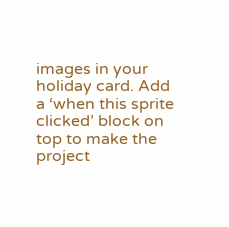images in your holiday card. Add a ‘when this sprite clicked’ block on top to make the project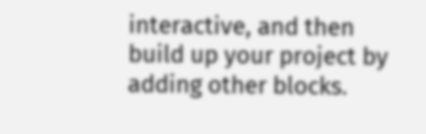interactive, and then build up your project by adding other blocks.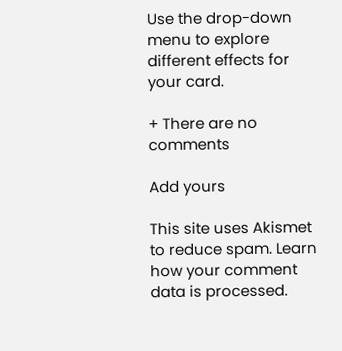Use the drop-down menu to explore different effects for your card.

+ There are no comments

Add yours

This site uses Akismet to reduce spam. Learn how your comment data is processed.